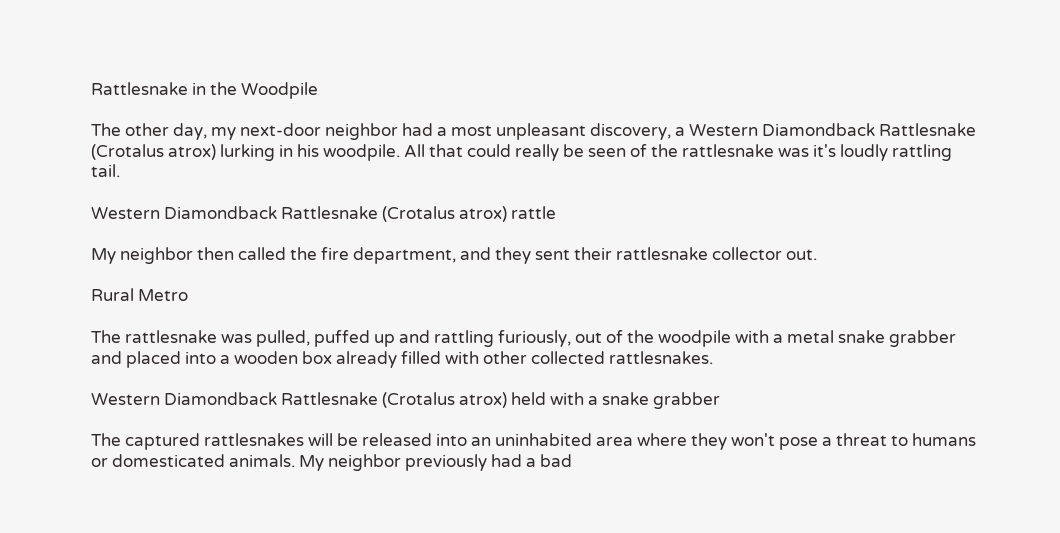Rattlesnake in the Woodpile

The other day, my next-door neighbor had a most unpleasant discovery, a Western Diamondback Rattlesnake (Crotalus atrox) lurking in his woodpile. All that could really be seen of the rattlesnake was it's loudly rattling tail.

Western Diamondback Rattlesnake (Crotalus atrox) rattle

My neighbor then called the fire department, and they sent their rattlesnake collector out.

Rural Metro

The rattlesnake was pulled, puffed up and rattling furiously, out of the woodpile with a metal snake grabber and placed into a wooden box already filled with other collected rattlesnakes.

Western Diamondback Rattlesnake (Crotalus atrox) held with a snake grabber

The captured rattlesnakes will be released into an uninhabited area where they won't pose a threat to humans or domesticated animals. My neighbor previously had a bad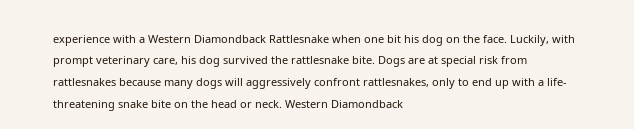experience with a Western Diamondback Rattlesnake when one bit his dog on the face. Luckily, with prompt veterinary care, his dog survived the rattlesnake bite. Dogs are at special risk from rattlesnakes because many dogs will aggressively confront rattlesnakes, only to end up with a life-threatening snake bite on the head or neck. Western Diamondback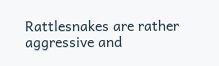Rattlesnakes are rather aggressive and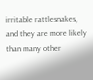irritable rattlesnakes, and they are more likely than many other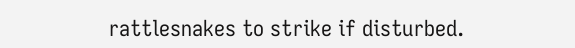rattlesnakes to strike if disturbed.